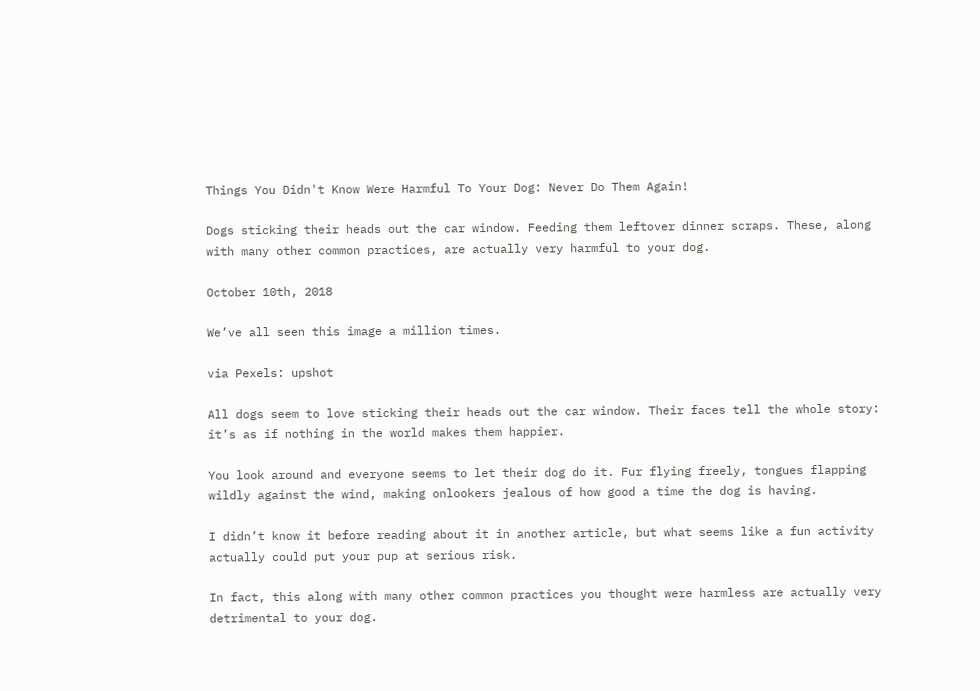Things You Didn't Know Were Harmful To Your Dog: Never Do Them Again!

Dogs sticking their heads out the car window. Feeding them leftover dinner scraps. These, along with many other common practices, are actually very harmful to your dog.

October 10th, 2018

We’ve all seen this image a million times.

via Pexels: upshot

All dogs seem to love sticking their heads out the car window. Their faces tell the whole story: it’s as if nothing in the world makes them happier.

You look around and everyone seems to let their dog do it. Fur flying freely, tongues flapping wildly against the wind, making onlookers jealous of how good a time the dog is having.

I didn’t know it before reading about it in another article, but what seems like a fun activity actually could put your pup at serious risk.

In fact, this along with many other common practices you thought were harmless are actually very detrimental to your dog.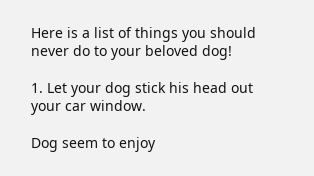Here is a list of things you should never do to your beloved dog!

1. Let your dog stick his head out your car window.

Dog seem to enjoy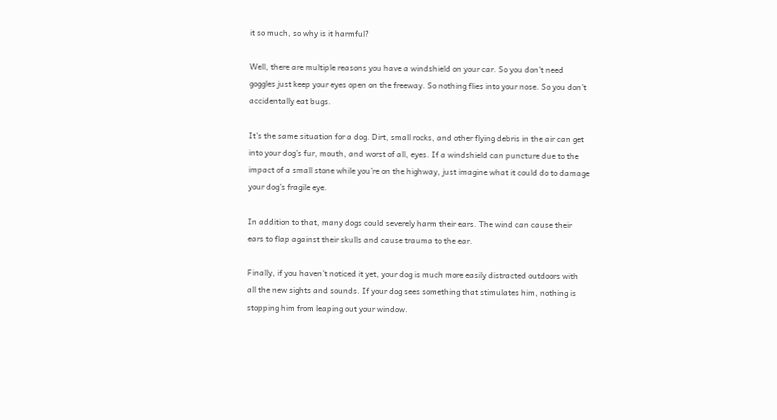it so much, so why is it harmful?

Well, there are multiple reasons you have a windshield on your car. So you don’t need goggles just keep your eyes open on the freeway. So nothing flies into your nose. So you don’t accidentally eat bugs.

It’s the same situation for a dog. Dirt, small rocks, and other flying debris in the air can get into your dog’s fur, mouth, and worst of all, eyes. If a windshield can puncture due to the impact of a small stone while you’re on the highway, just imagine what it could do to damage your dog’s fragile eye.

In addition to that, many dogs could severely harm their ears. The wind can cause their ears to flap against their skulls and cause trauma to the ear.

Finally, if you haven’t noticed it yet, your dog is much more easily distracted outdoors with all the new sights and sounds. If your dog sees something that stimulates him, nothing is stopping him from leaping out your window.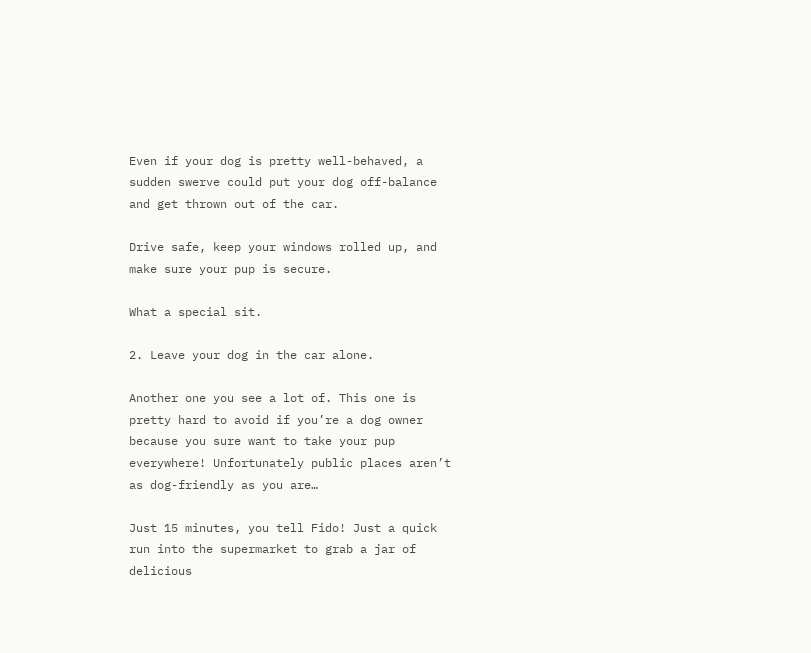Even if your dog is pretty well-behaved, a sudden swerve could put your dog off-balance and get thrown out of the car.

Drive safe, keep your windows rolled up, and make sure your pup is secure.

What a special sit.

2. Leave your dog in the car alone.

Another one you see a lot of. This one is pretty hard to avoid if you’re a dog owner because you sure want to take your pup everywhere! Unfortunately public places aren’t as dog-friendly as you are…

Just 15 minutes, you tell Fido! Just a quick run into the supermarket to grab a jar of delicious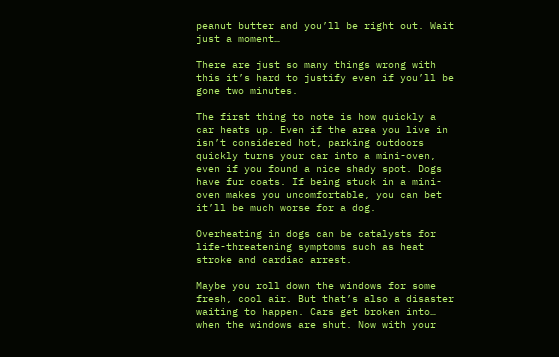peanut butter and you’ll be right out. Wait just a moment…

There are just so many things wrong with this it’s hard to justify even if you’ll be gone two minutes.

The first thing to note is how quickly a car heats up. Even if the area you live in isn’t considered hot, parking outdoors quickly turns your car into a mini-oven, even if you found a nice shady spot. Dogs have fur coats. If being stuck in a mini-oven makes you uncomfortable, you can bet it’ll be much worse for a dog.

Overheating in dogs can be catalysts for life-threatening symptoms such as heat stroke and cardiac arrest.

Maybe you roll down the windows for some fresh, cool air. But that’s also a disaster waiting to happen. Cars get broken into… when the windows are shut. Now with your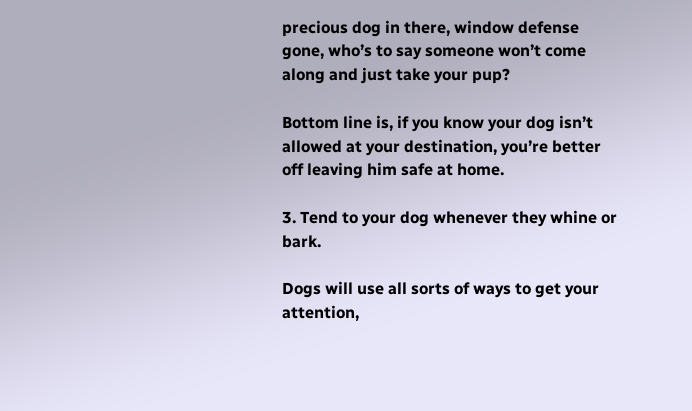precious dog in there, window defense gone, who’s to say someone won’t come along and just take your pup?

Bottom line is, if you know your dog isn’t allowed at your destination, you’re better off leaving him safe at home.

3. Tend to your dog whenever they whine or bark.

Dogs will use all sorts of ways to get your attention,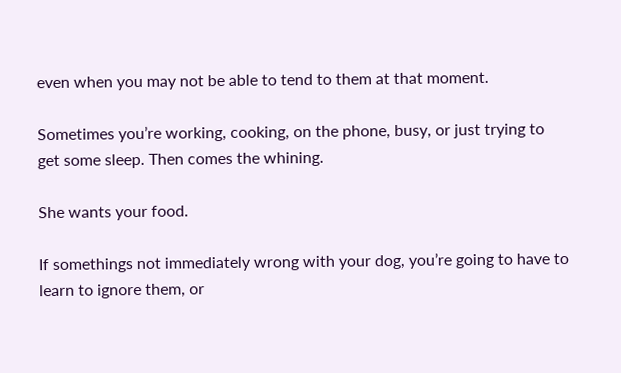even when you may not be able to tend to them at that moment.

Sometimes you’re working, cooking, on the phone, busy, or just trying to get some sleep. Then comes the whining.

She wants your food.

If somethings not immediately wrong with your dog, you’re going to have to learn to ignore them, or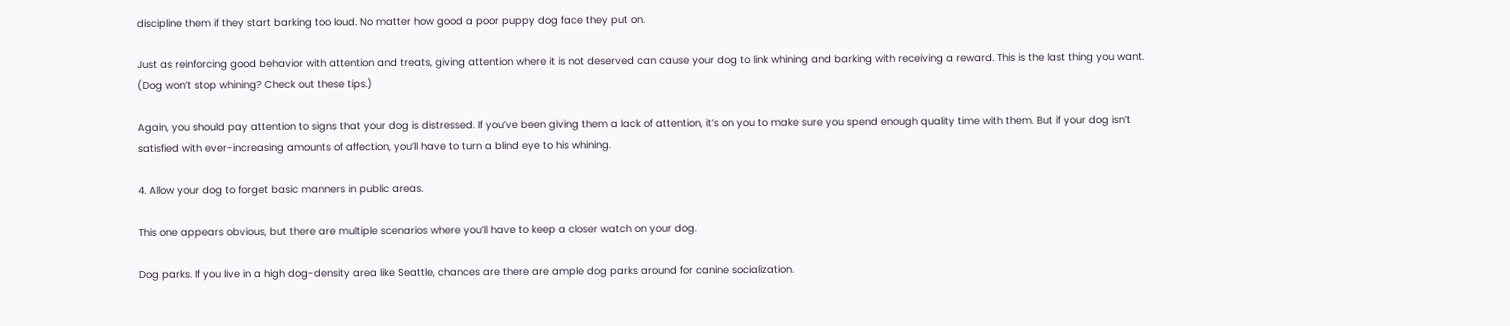discipline them if they start barking too loud. No matter how good a poor puppy dog face they put on.

Just as reinforcing good behavior with attention and treats, giving attention where it is not deserved can cause your dog to link whining and barking with receiving a reward. This is the last thing you want. (Dog won’t stop whining? Check out these tips.)

Again, you should pay attention to signs that your dog is distressed. If you’ve been giving them a lack of attention, it’s on you to make sure you spend enough quality time with them. But if your dog isn’t satisfied with ever-increasing amounts of affection, you’ll have to turn a blind eye to his whining.

4. Allow your dog to forget basic manners in public areas.

This one appears obvious, but there are multiple scenarios where you’ll have to keep a closer watch on your dog.

Dog parks. If you live in a high dog-density area like Seattle, chances are there are ample dog parks around for canine socialization.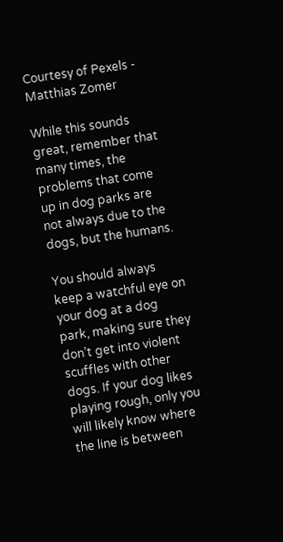Courtesy of Pexels - Matthias Zomer

While this sounds great, remember that many times, the problems that come up in dog parks are not always due to the dogs, but the humans.

You should always keep a watchful eye on your dog at a dog park, making sure they don’t get into violent scuffles with other dogs. If your dog likes playing rough, only you will likely know where the line is between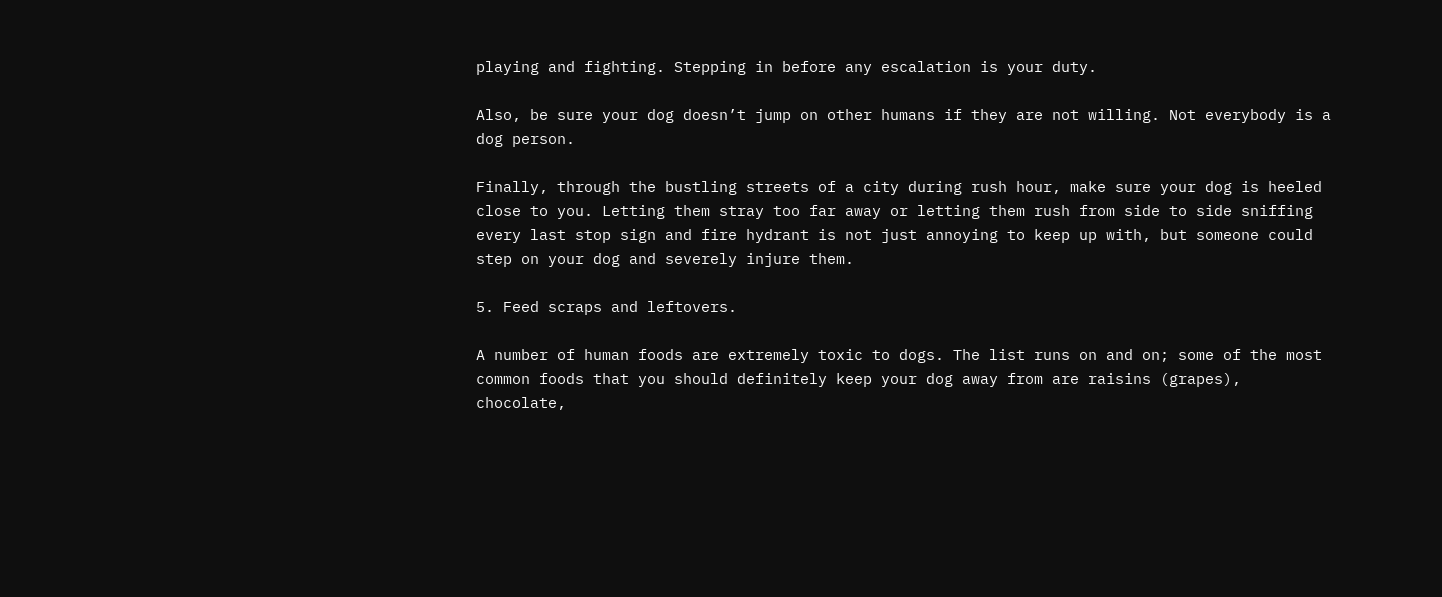playing and fighting. Stepping in before any escalation is your duty.

Also, be sure your dog doesn’t jump on other humans if they are not willing. Not everybody is a dog person.

Finally, through the bustling streets of a city during rush hour, make sure your dog is heeled close to you. Letting them stray too far away or letting them rush from side to side sniffing every last stop sign and fire hydrant is not just annoying to keep up with, but someone could step on your dog and severely injure them.

5. Feed scraps and leftovers.

A number of human foods are extremely toxic to dogs. The list runs on and on; some of the most common foods that you should definitely keep your dog away from are raisins (grapes), chocolate,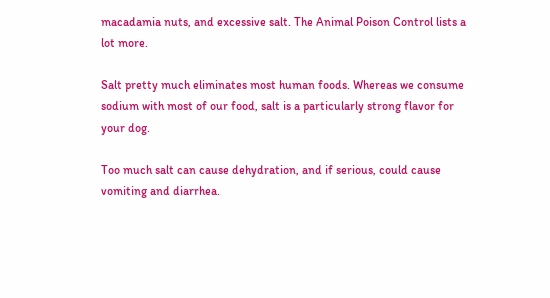macadamia nuts, and excessive salt. The Animal Poison Control lists a lot more.

Salt pretty much eliminates most human foods. Whereas we consume sodium with most of our food, salt is a particularly strong flavor for your dog.

Too much salt can cause dehydration, and if serious, could cause vomiting and diarrhea.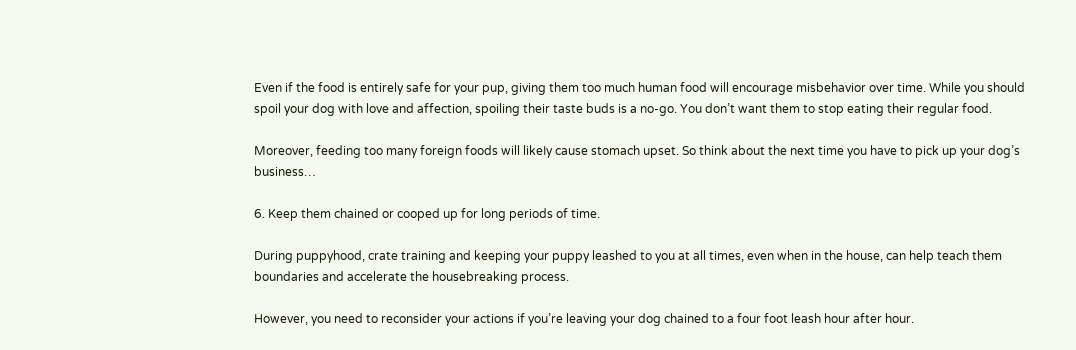Even if the food is entirely safe for your pup, giving them too much human food will encourage misbehavior over time. While you should spoil your dog with love and affection, spoiling their taste buds is a no-go. You don’t want them to stop eating their regular food.

Moreover, feeding too many foreign foods will likeIy cause stomach upset. So think about the next time you have to pick up your dog’s business…

6. Keep them chained or cooped up for long periods of time.

During puppyhood, crate training and keeping your puppy leashed to you at all times, even when in the house, can help teach them boundaries and accelerate the housebreaking process.

However, you need to reconsider your actions if you’re leaving your dog chained to a four foot leash hour after hour.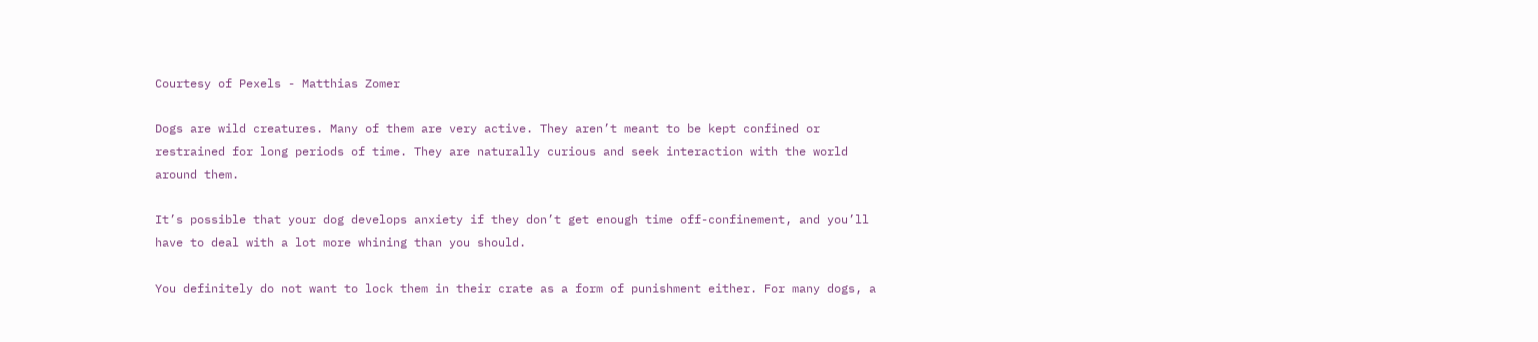Courtesy of Pexels - Matthias Zomer

Dogs are wild creatures. Many of them are very active. They aren’t meant to be kept confined or restrained for long periods of time. They are naturally curious and seek interaction with the world around them.

It’s possible that your dog develops anxiety if they don’t get enough time off-confinement, and you’ll have to deal with a lot more whining than you should.

You definitely do not want to lock them in their crate as a form of punishment either. For many dogs, a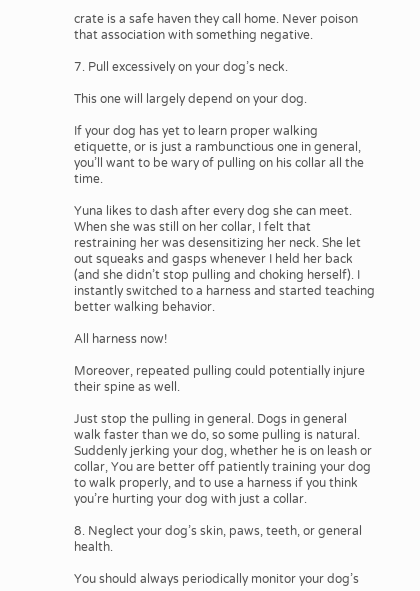crate is a safe haven they call home. Never poison that association with something negative.

7. Pull excessively on your dog’s neck.

This one will largely depend on your dog.

If your dog has yet to learn proper walking etiquette, or is just a rambunctious one in general, you’ll want to be wary of pulling on his collar all the time.

Yuna likes to dash after every dog she can meet. When she was still on her collar, I felt that restraining her was desensitizing her neck. She let out squeaks and gasps whenever I held her back (and she didn’t stop pulling and choking herself). I instantly switched to a harness and started teaching better walking behavior.

All harness now!

Moreover, repeated pulling could potentially injure their spine as well.

Just stop the pulling in general. Dogs in general walk faster than we do, so some pulling is natural. Suddenly jerking your dog, whether he is on leash or collar, You are better off patiently training your dog to walk properly, and to use a harness if you think you’re hurting your dog with just a collar.

8. Neglect your dog’s skin, paws, teeth, or general health.

You should always periodically monitor your dog’s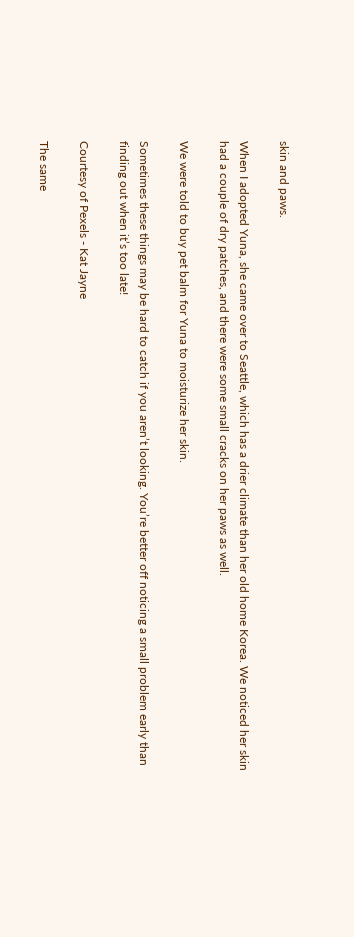skin and paws.

When I adopted Yuna, she came over to Seattle, which has a drier climate than her old home Korea. We noticed her skin had a couple of dry patches, and there were some small cracks on her paws as well.

We were told to buy pet balm for Yuna to moisturize her skin.

Sometimes these things may be hard to catch if you aren’t looking. You’re better off noticing a small problem early than finding out when it’s too late!

Courtesy of Pexels - Kat Jayne

The same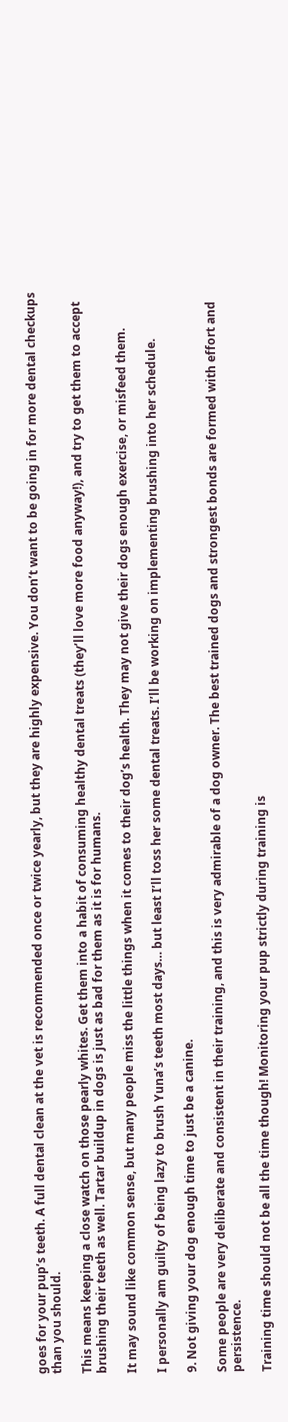goes for your pup’s teeth. A full dental clean at the vet is recommended once or twice yearly, but they are highly expensive. You don’t want to be going in for more dental checkups than you should.

This means keeping a close watch on those pearly whites. Get them into a habit of consuming healthy dental treats (they’ll love more food anyway!), and try to get them to accept brushing their teeth as well. Tartar buildup in dogs is just as bad for them as it is for humans.

It may sound like common sense, but many people miss the little things when it comes to their dog’s health. They may not give their dogs enough exercise, or misfeed them.

I personally am guilty of being lazy to brush Yuna’s teeth most days… but least I’ll toss her some dental treats. I’ll be working on implementing brushing into her schedule.

9. Not giving your dog enough time to just be a canine.

Some people are very deliberate and consistent in their training, and this is very admirable of a dog owner. The best trained dogs and strongest bonds are formed with effort and persistence.

Training time should not be all the time though! Monitoring your pup strictly during training is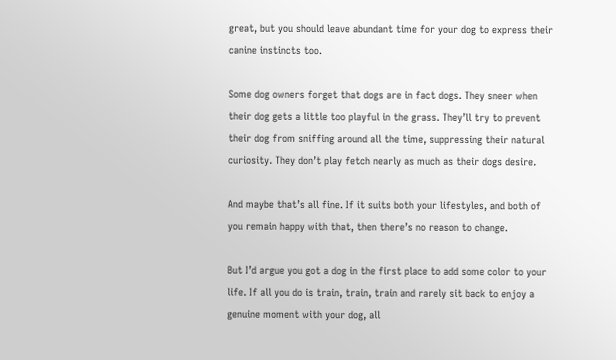great, but you should leave abundant time for your dog to express their canine instincts too.

Some dog owners forget that dogs are in fact dogs. They sneer when their dog gets a little too playful in the grass. They’ll try to prevent their dog from sniffing around all the time, suppressing their natural curiosity. They don’t play fetch nearly as much as their dogs desire.

And maybe that’s all fine. If it suits both your lifestyles, and both of you remain happy with that, then there’s no reason to change.

But I’d argue you got a dog in the first place to add some color to your life. If all you do is train, train, train and rarely sit back to enjoy a genuine moment with your dog, all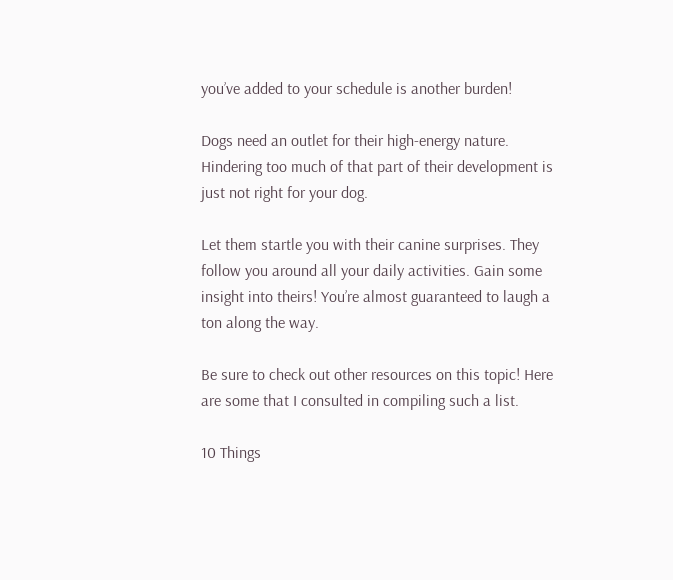you’ve added to your schedule is another burden!

Dogs need an outlet for their high-energy nature. Hindering too much of that part of their development is just not right for your dog.

Let them startle you with their canine surprises. They follow you around all your daily activities. Gain some insight into theirs! You’re almost guaranteed to laugh a ton along the way.

Be sure to check out other resources on this topic! Here are some that I consulted in compiling such a list.

10 Things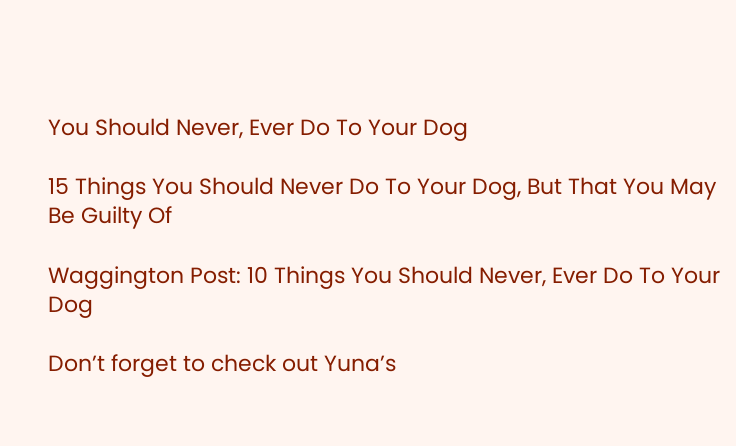You Should Never, Ever Do To Your Dog

15 Things You Should Never Do To Your Dog, But That You May Be Guilty Of

Waggington Post: 10 Things You Should Never, Ever Do To Your Dog

Don’t forget to check out Yuna’s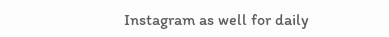Instagram as well for daily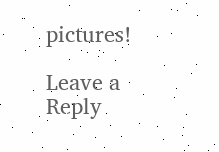pictures!

Leave a Reply